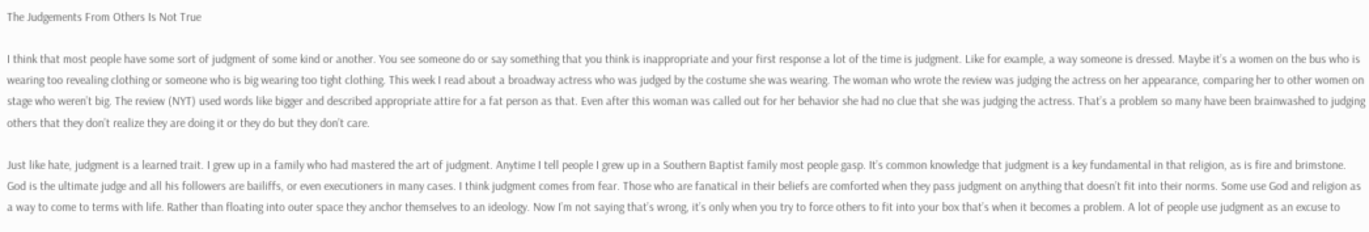The Judgements From Others Is Not True

I think that most people have some sort of judgment of some kind or another. You see someone do or say something that you think is inappropriate and your first response a lot of the time is judgment. Like for example, a way someone is dressed. Maybe it’s a women on the bus who is wearing too revealing clothing or someone who is big wearing too tight clothing. This week I read about a broadway actress who was judged by the costume she was wearing. The woman who wrote the review was judging the actress on her appearance, comparing her to other women on stage who weren’t big. The review (NYT) used words like bigger and described appropriate attire for a fat person as that. Even after this woman was called out for her behavior she had no clue that she was judging the actress. That’s a problem so many have been brainwashed to judging others that they don’t realize they are doing it or they do but they don’t care.

Just like hate, judgment is a learned trait. I grew up in a family who had mastered the art of judgment. Anytime I tell people I grew up in a Southern Baptist family most people gasp. It’s common knowledge that judgment is a key fundamental in that religion, as is fire and brimstone. God is the ultimate judge and all his followers are bailiffs, or even executioners in many cases. I think judgment comes from fear. Those who are fanatical in their beliefs are comforted when they pass judgment on anything that doesn’t fit into their norms. Some use God and religion as a way to come to terms with life. Rather than floating into outer space they anchor themselves to an ideology. Now I’m not saying that’s wrong, it’s only when you try to force others to fit into your box that’s when it becomes a problem. A lot of people use judgment as an excuse to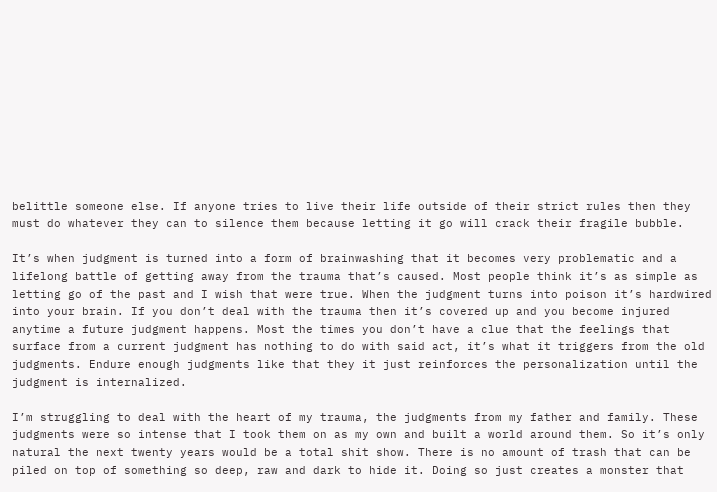belittle someone else. If anyone tries to live their life outside of their strict rules then they must do whatever they can to silence them because letting it go will crack their fragile bubble.

It’s when judgment is turned into a form of brainwashing that it becomes very problematic and a lifelong battle of getting away from the trauma that’s caused. Most people think it’s as simple as letting go of the past and I wish that were true. When the judgment turns into poison it’s hardwired into your brain. If you don’t deal with the trauma then it’s covered up and you become injured anytime a future judgment happens. Most the times you don’t have a clue that the feelings that surface from a current judgment has nothing to do with said act, it’s what it triggers from the old judgments. Endure enough judgments like that they it just reinforces the personalization until the judgment is internalized.

I’m struggling to deal with the heart of my trauma, the judgments from my father and family. These judgments were so intense that I took them on as my own and built a world around them. So it’s only natural the next twenty years would be a total shit show. There is no amount of trash that can be piled on top of something so deep, raw and dark to hide it. Doing so just creates a monster that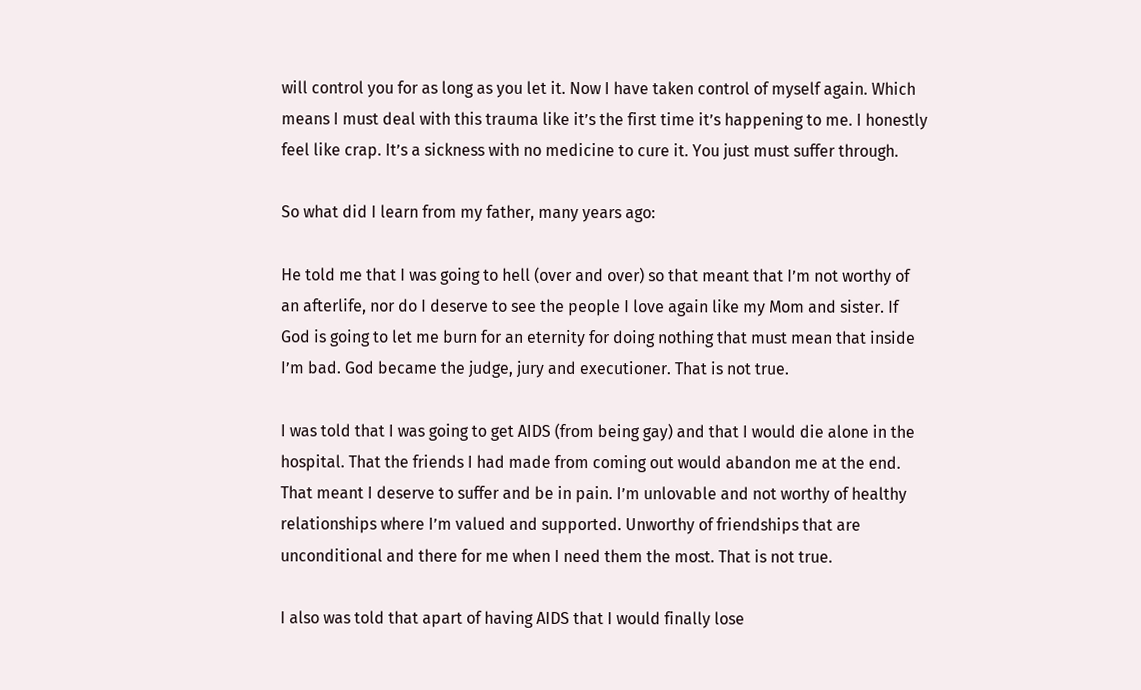will control you for as long as you let it. Now I have taken control of myself again. Which means I must deal with this trauma like it’s the first time it’s happening to me. I honestly feel like crap. It’s a sickness with no medicine to cure it. You just must suffer through.

So what did I learn from my father, many years ago:

He told me that I was going to hell (over and over) so that meant that I’m not worthy of an afterlife, nor do I deserve to see the people I love again like my Mom and sister. If God is going to let me burn for an eternity for doing nothing that must mean that inside I’m bad. God became the judge, jury and executioner. That is not true.

I was told that I was going to get AIDS (from being gay) and that I would die alone in the hospital. That the friends I had made from coming out would abandon me at the end. That meant I deserve to suffer and be in pain. I’m unlovable and not worthy of healthy relationships where I’m valued and supported. Unworthy of friendships that are unconditional and there for me when I need them the most. That is not true.

I also was told that apart of having AIDS that I would finally lose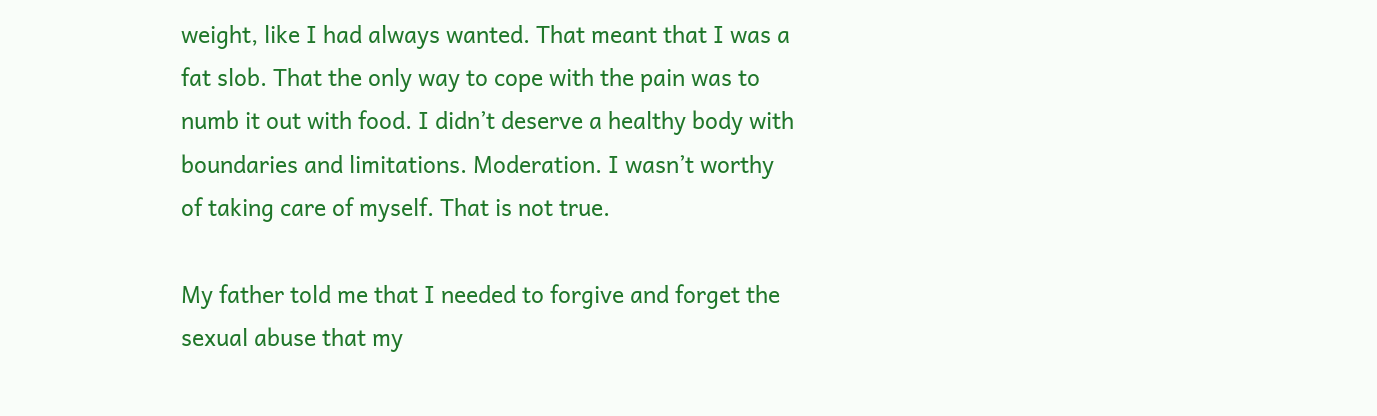weight, like I had always wanted. That meant that I was a fat slob. That the only way to cope with the pain was to numb it out with food. I didn’t deserve a healthy body with boundaries and limitations. Moderation. I wasn’t worthy of taking care of myself. That is not true.

My father told me that I needed to forgive and forget the sexual abuse that my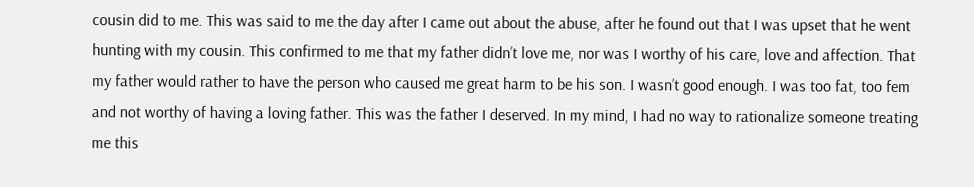cousin did to me. This was said to me the day after I came out about the abuse, after he found out that I was upset that he went hunting with my cousin. This confirmed to me that my father didn’t love me, nor was I worthy of his care, love and affection. That my father would rather to have the person who caused me great harm to be his son. I wasn’t good enough. I was too fat, too fem and not worthy of having a loving father. This was the father I deserved. In my mind, I had no way to rationalize someone treating me this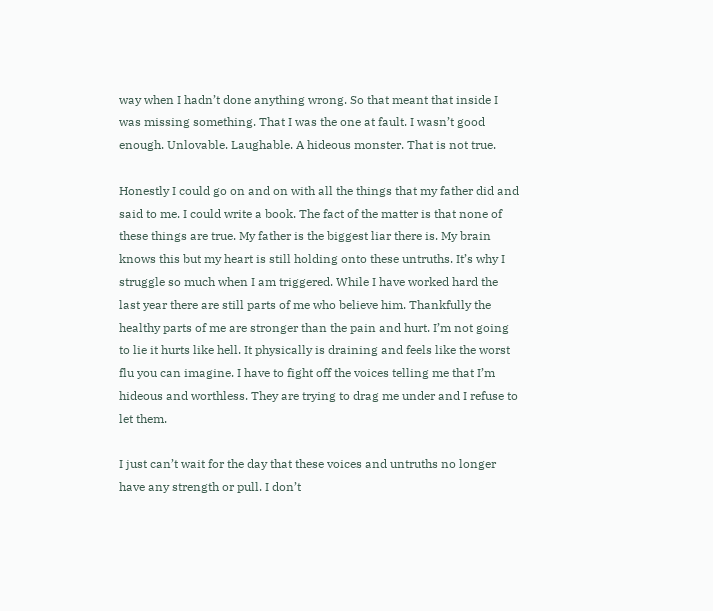way when I hadn’t done anything wrong. So that meant that inside I was missing something. That I was the one at fault. I wasn’t good enough. Unlovable. Laughable. A hideous monster. That is not true.

Honestly I could go on and on with all the things that my father did and said to me. I could write a book. The fact of the matter is that none of these things are true. My father is the biggest liar there is. My brain knows this but my heart is still holding onto these untruths. It’s why I struggle so much when I am triggered. While I have worked hard the last year there are still parts of me who believe him. Thankfully the healthy parts of me are stronger than the pain and hurt. I’m not going to lie it hurts like hell. It physically is draining and feels like the worst flu you can imagine. I have to fight off the voices telling me that I’m hideous and worthless. They are trying to drag me under and I refuse to let them.

I just can’t wait for the day that these voices and untruths no longer have any strength or pull. I don’t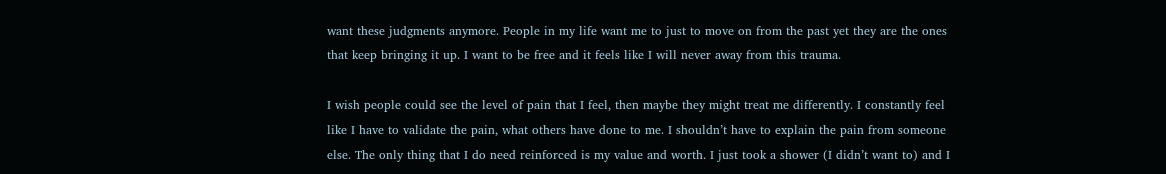want these judgments anymore. People in my life want me to just to move on from the past yet they are the ones that keep bringing it up. I want to be free and it feels like I will never away from this trauma.

I wish people could see the level of pain that I feel, then maybe they might treat me differently. I constantly feel like I have to validate the pain, what others have done to me. I shouldn’t have to explain the pain from someone else. The only thing that I do need reinforced is my value and worth. I just took a shower (I didn’t want to) and I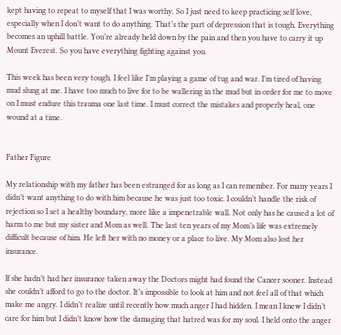kept having to repeat to myself that I was worthy. So I just need to keep practicing self love, especially when I don’t want to do anything. That’s the part of depression that is tough. Everything becomes an uphill battle. You’re already held down by the pain and then you have to carry it up Mount Everest. So you have everything fighting against you.

This week has been very tough. I feel like I’m playing a game of tug and war. I’m tired of having mud slung at me. I have too much to live for to be wallering in the mud but in order for me to move on I must endure this trauma one last time. I must correct the mistakes and properly heal, one wound at a time.


Father Figure

My relationship with my father has been estranged for as long as I can remember. For many years I didn’t want anything to do with him because he was just too toxic. I couldn’t handle the risk of rejection so I set a healthy boundary, more like a impenetrable wall. Not only has he caused a lot of harm to me but my sister and Mom as well. The last ten years of my Mom’s life was extremely difficult because of him. He left her with no money or a place to live. My Mom also lost her insurance.

If she hadn’t had her insurance taken away the Doctors might had found the Cancer sooner. Instead she couldn’t afford to go to the doctor. It’s impossible to look at him and not feel all of that which make me angry. I didn’t realize until recently how much anger I had hidden. I mean I knew I didn’t care for him but I didn’t know how the damaging that hatred was for my soul. I held onto the anger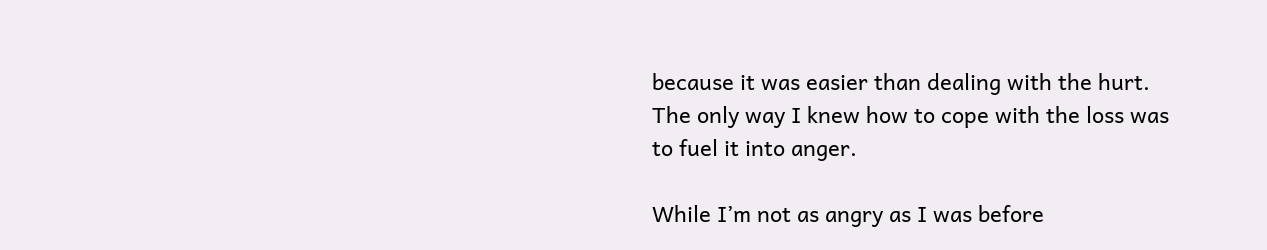because it was easier than dealing with the hurt. The only way I knew how to cope with the loss was to fuel it into anger.

While I’m not as angry as I was before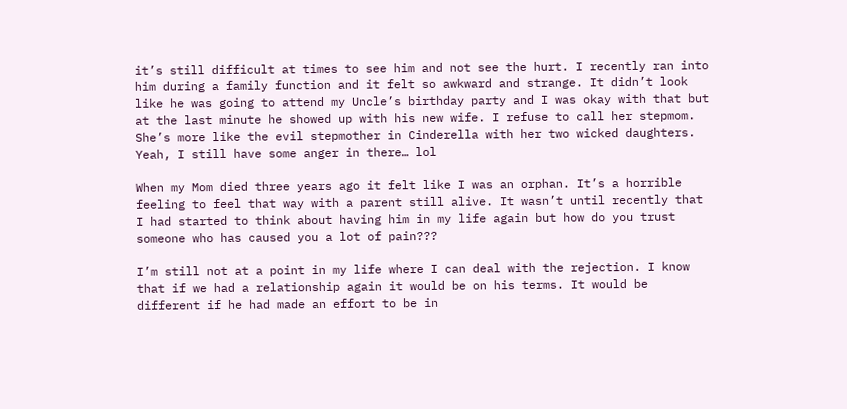it’s still difficult at times to see him and not see the hurt. I recently ran into him during a family function and it felt so awkward and strange. It didn’t look like he was going to attend my Uncle’s birthday party and I was okay with that but at the last minute he showed up with his new wife. I refuse to call her stepmom. She’s more like the evil stepmother in Cinderella with her two wicked daughters. Yeah, I still have some anger in there… lol

When my Mom died three years ago it felt like I was an orphan. It’s a horrible feeling to feel that way with a parent still alive. It wasn’t until recently that I had started to think about having him in my life again but how do you trust someone who has caused you a lot of pain???

I’m still not at a point in my life where I can deal with the rejection. I know that if we had a relationship again it would be on his terms. It would be different if he had made an effort to be in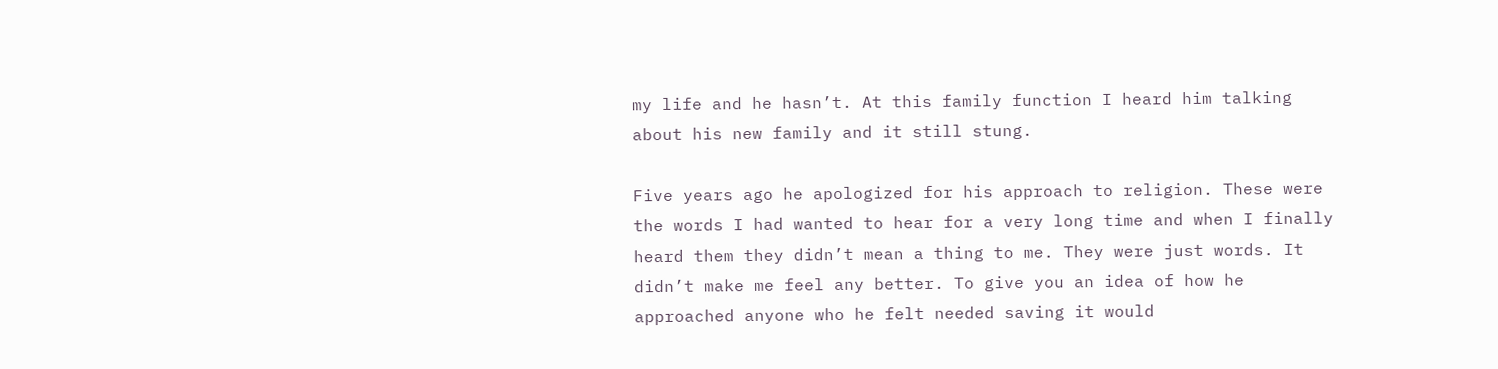my life and he hasn’t. At this family function I heard him talking about his new family and it still stung.

Five years ago he apologized for his approach to religion. These were the words I had wanted to hear for a very long time and when I finally heard them they didn’t mean a thing to me. They were just words. It didn’t make me feel any better. To give you an idea of how he approached anyone who he felt needed saving it would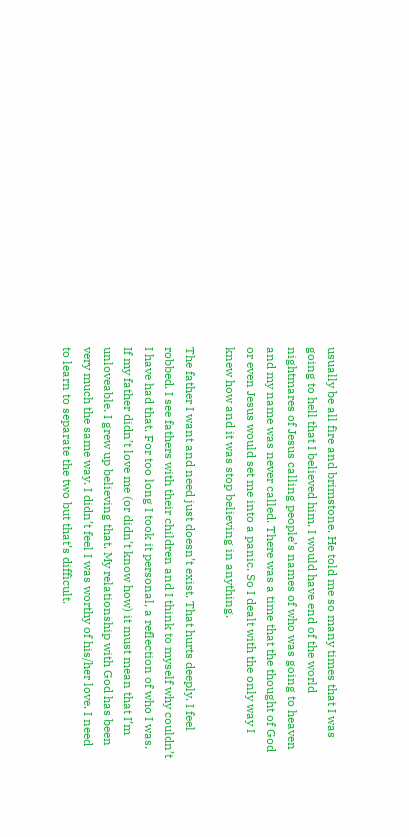usually be all fire and brimstone. He told me so many times that I was going to hell that I believed him. I would have end of the world nightmares of Jesus calling people’s names of who was going to heaven and my name was never called. There was a time that the thought of God or even Jesus would set me into a panic. So I dealt with the only way I knew how and it was stop believing in anything.

The father I want and need just doesn’t exist. That hurts deeply. I feel robbed. I see fathers with their children and I think to myself why couldn’t I have had that. For too long I took it personal, a reflection of who I was. If my father didn’t love me (or didn’t know how) it must mean that I’m unloveable. I grew up believing that. My relationship with God has been very much the same way. I didn’t feel I was worthy of his/her love. I need to learn to separate the two but that’s difficult.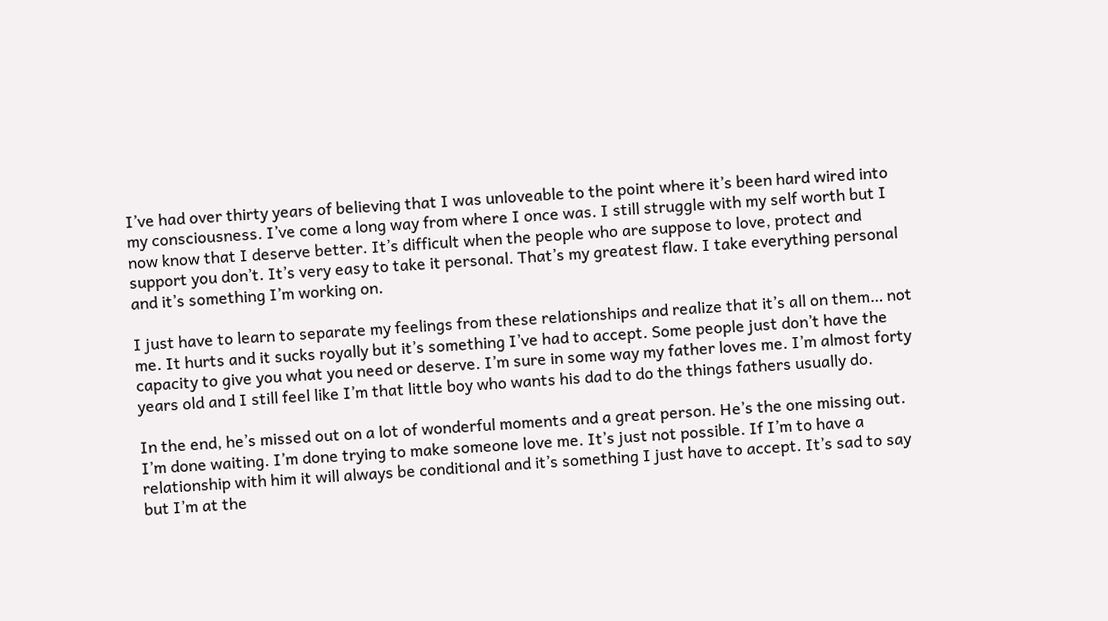I’ve had over thirty years of believing that I was unloveable to the point where it’s been hard wired into my consciousness. I’ve come a long way from where I once was. I still struggle with my self worth but I now know that I deserve better. It’s difficult when the people who are suppose to love, protect and support you don’t. It’s very easy to take it personal. That’s my greatest flaw. I take everything personal and it’s something I’m working on.

I just have to learn to separate my feelings from these relationships and realize that it’s all on them… not me. It hurts and it sucks royally but it’s something I’ve had to accept. Some people just don’t have the capacity to give you what you need or deserve. I’m sure in some way my father loves me. I’m almost forty years old and I still feel like I’m that little boy who wants his dad to do the things fathers usually do.

In the end, he’s missed out on a lot of wonderful moments and a great person. He’s the one missing out. I’m done waiting. I’m done trying to make someone love me. It’s just not possible. If I’m to have a relationship with him it will always be conditional and it’s something I just have to accept. It’s sad to say but I’m at the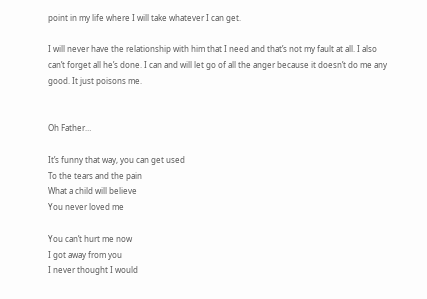point in my life where I will take whatever I can get.

I will never have the relationship with him that I need and that’s not my fault at all. I also can’t forget all he’s done. I can and will let go of all the anger because it doesn’t do me any good. It just poisons me.


Oh Father…

It’s funny that way, you can get used
To the tears and the pain
What a child will believe
You never loved me

You can’t hurt me now
I got away from you
I never thought I would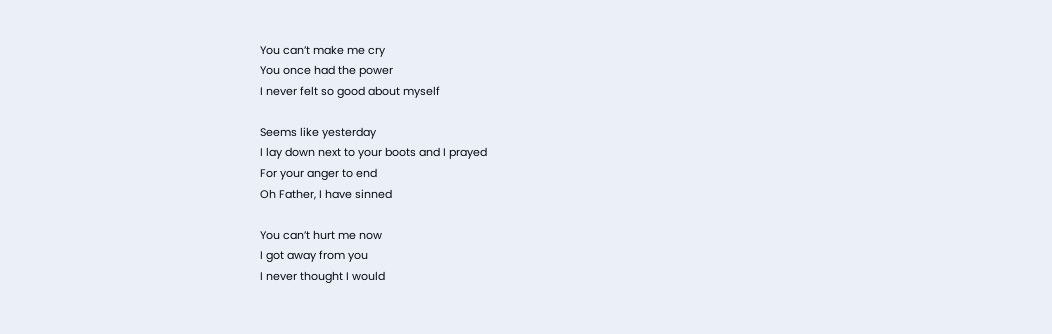You can’t make me cry
You once had the power
I never felt so good about myself

Seems like yesterday
I lay down next to your boots and I prayed
For your anger to end
Oh Father, I have sinned

You can’t hurt me now
I got away from you
I never thought I would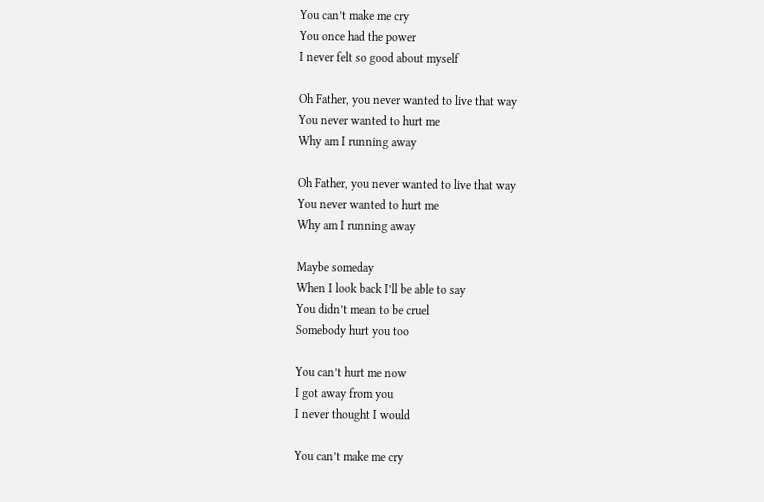You can’t make me cry
You once had the power
I never felt so good about myself

Oh Father, you never wanted to live that way
You never wanted to hurt me
Why am I running away

Oh Father, you never wanted to live that way
You never wanted to hurt me
Why am I running away

Maybe someday
When I look back I’ll be able to say
You didn’t mean to be cruel
Somebody hurt you too

You can’t hurt me now
I got away from you
I never thought I would

You can’t make me cry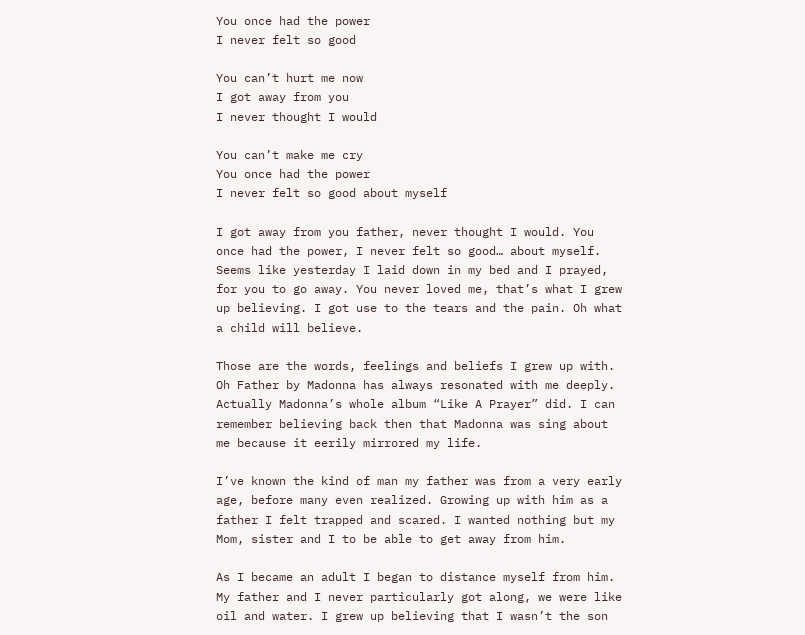You once had the power
I never felt so good

You can’t hurt me now
I got away from you
I never thought I would

You can’t make me cry
You once had the power
I never felt so good about myself

I got away from you father, never thought I would. You once had the power, I never felt so good… about myself. Seems like yesterday I laid down in my bed and I prayed, for you to go away. You never loved me, that’s what I grew up believing. I got use to the tears and the pain. Oh what a child will believe.

Those are the words, feelings and beliefs I grew up with. Oh Father by Madonna has always resonated with me deeply. Actually Madonna’s whole album “Like A Prayer” did. I can remember believing back then that Madonna was sing about me because it eerily mirrored my life.

I’ve known the kind of man my father was from a very early age, before many even realized. Growing up with him as a father I felt trapped and scared. I wanted nothing but my Mom, sister and I to be able to get away from him.

As I became an adult I began to distance myself from him. My father and I never particularly got along, we were like oil and water. I grew up believing that I wasn’t the son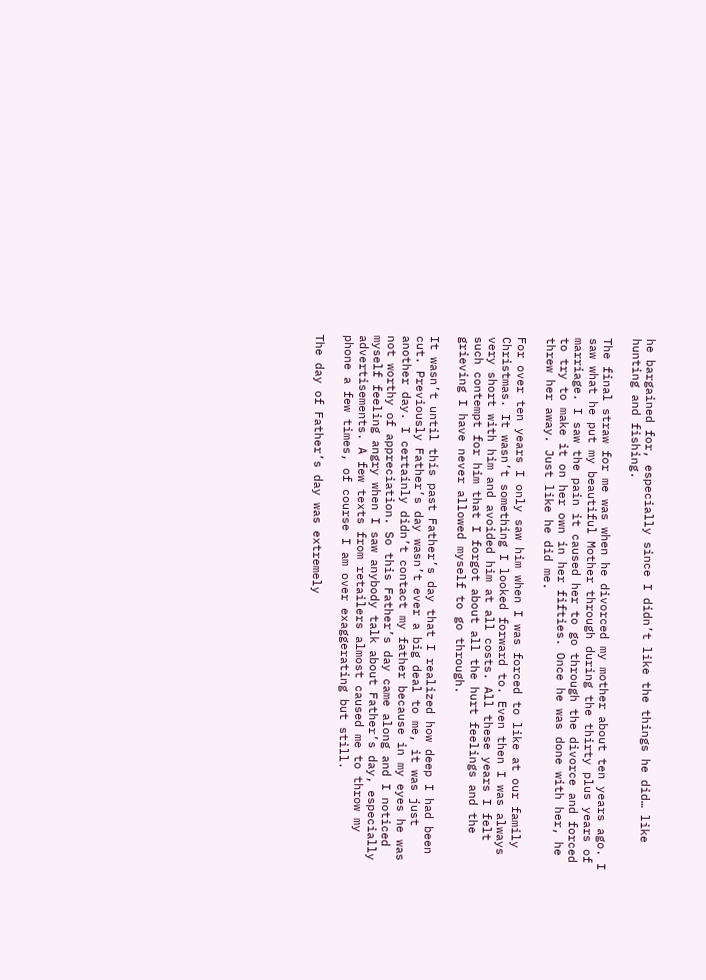he bargained for, especially since I didn’t like the things he did… like hunting and fishing.

The final straw for me was when he divorced my mother about ten years ago. I saw what he put my beautiful Mother through during the thirty plus years of marriage. I saw the pain it caused her to go through the divorce and forced to try to make it on her own in her fifties. Once he was done with her, he threw her away. Just like he did me.

For over ten years I only saw him when I was forced to like at our family Christmas. It wasn’t something I looked forward to. Even then I was always very short with him and avoided him at all costs. All these years I felt such contempt for him that I forgot about all the hurt feelings and the grieving I have never allowed myself to go through.

It wasn’t until this past Father’s day that I realized how deep I had been cut. Previously Father’s day wasn’t ever a big deal to me, it was just another day. I certainly didn’t contact my father because in my eyes he was not worthy of appreciation. So this Father’s day came along and I noticed myself feeling angry when I saw anybody talk about Father’s day, especially advertisements. A few texts from retailers almost caused me to throw my phone a few times, of course I am over exaggerating but still.

The day of Father’s day was extremely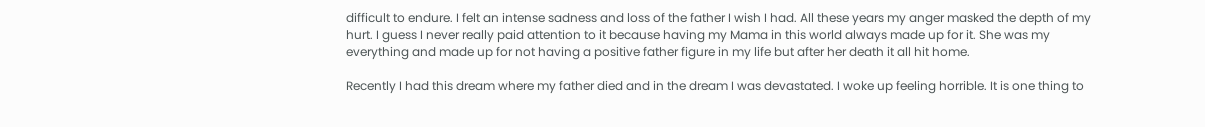difficult to endure. I felt an intense sadness and loss of the father I wish I had. All these years my anger masked the depth of my hurt. I guess I never really paid attention to it because having my Mama in this world always made up for it. She was my everything and made up for not having a positive father figure in my life but after her death it all hit home.

Recently I had this dream where my father died and in the dream I was devastated. I woke up feeling horrible. It is one thing to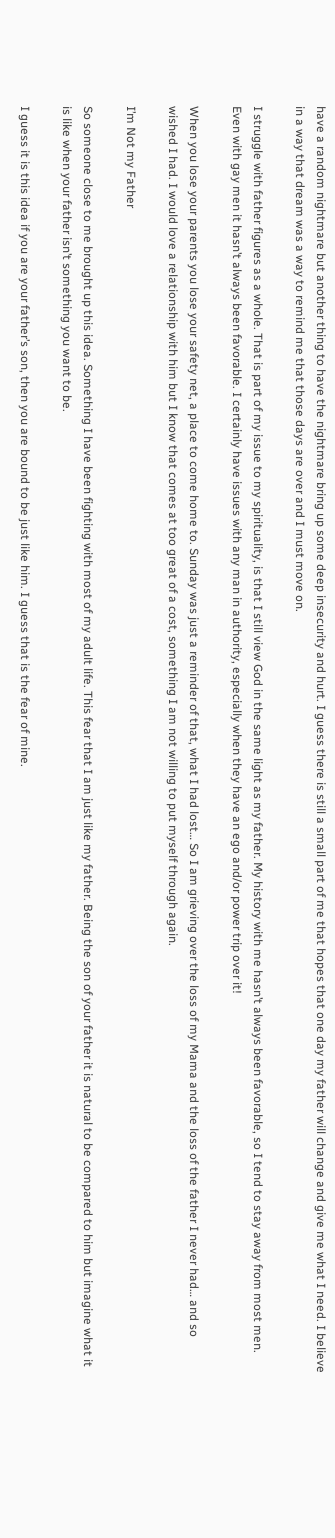have a random nightmare but another thing to have the nightmare bring up some deep insecurity and hurt. I guess there is still a small part of me that hopes that one day my father will change and give me what I need. I believe in a way that dream was a way to remind me that those days are over and I must move on.

I struggle with father figures as a whole. That is part of my issue to my spirituality, is that I still view God in the same light as my father. My history with me hasn’t always been favorable, so I tend to stay away from most men. Even with gay men it hasn’t always been favorable. I certainly have issues with any man in authority, especially when they have an ego and/or power trip over it!

When you lose your parents you lose your safety net, a place to come home to. Sunday was just a reminder of that, what I had lost… So I am grieving over the loss of my Mama and the loss of the father I never had… and so wished I had. I would love a relationship with him but I know that comes at too great of a cost, something I am not willing to put myself through again.

I’m Not my Father

So someone close to me brought up this idea. Something I have been fighting with most of my adult life. This fear that I am just like my father. Being the son of your father it is natural to be compared to him but imagine what it is like when your father isn’t something you want to be.

I guess it is this idea if you are your father’s son, then you are bound to be just like him. I guess that is the fear of mine.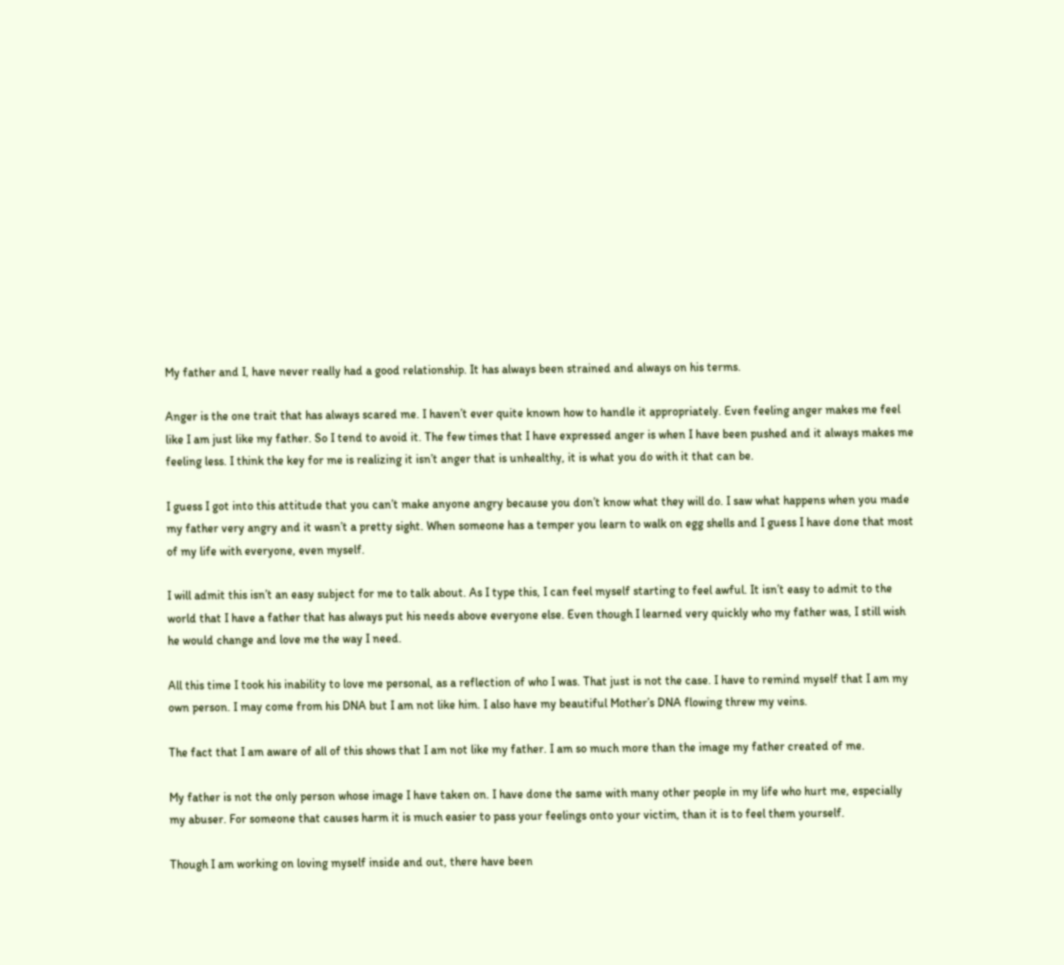My father and I, have never really had a good relationship. It has always been strained and always on his terms.

Anger is the one trait that has always scared me. I haven’t ever quite known how to handle it appropriately. Even feeling anger makes me feel like I am just like my father. So I tend to avoid it. The few times that I have expressed anger is when I have been pushed and it always makes me feeling less. I think the key for me is realizing it isn’t anger that is unhealthy, it is what you do with it that can be.

I guess I got into this attitude that you can’t make anyone angry because you don’t know what they will do. I saw what happens when you made my father very angry and it wasn’t a pretty sight. When someone has a temper you learn to walk on egg shells and I guess I have done that most of my life with everyone, even myself.

I will admit this isn’t an easy subject for me to talk about. As I type this, I can feel myself starting to feel awful. It isn’t easy to admit to the world that I have a father that has always put his needs above everyone else. Even though I learned very quickly who my father was, I still wish he would change and love me the way I need.

All this time I took his inability to love me personal, as a reflection of who I was. That just is not the case. I have to remind myself that I am my own person. I may come from his DNA but I am not like him. I also have my beautiful Mother’s DNA flowing threw my veins.

The fact that I am aware of all of this shows that I am not like my father. I am so much more than the image my father created of me.

My father is not the only person whose image I have taken on. I have done the same with many other people in my life who hurt me, especially my abuser. For someone that causes harm it is much easier to pass your feelings onto your victim, than it is to feel them yourself.

Though I am working on loving myself inside and out, there have been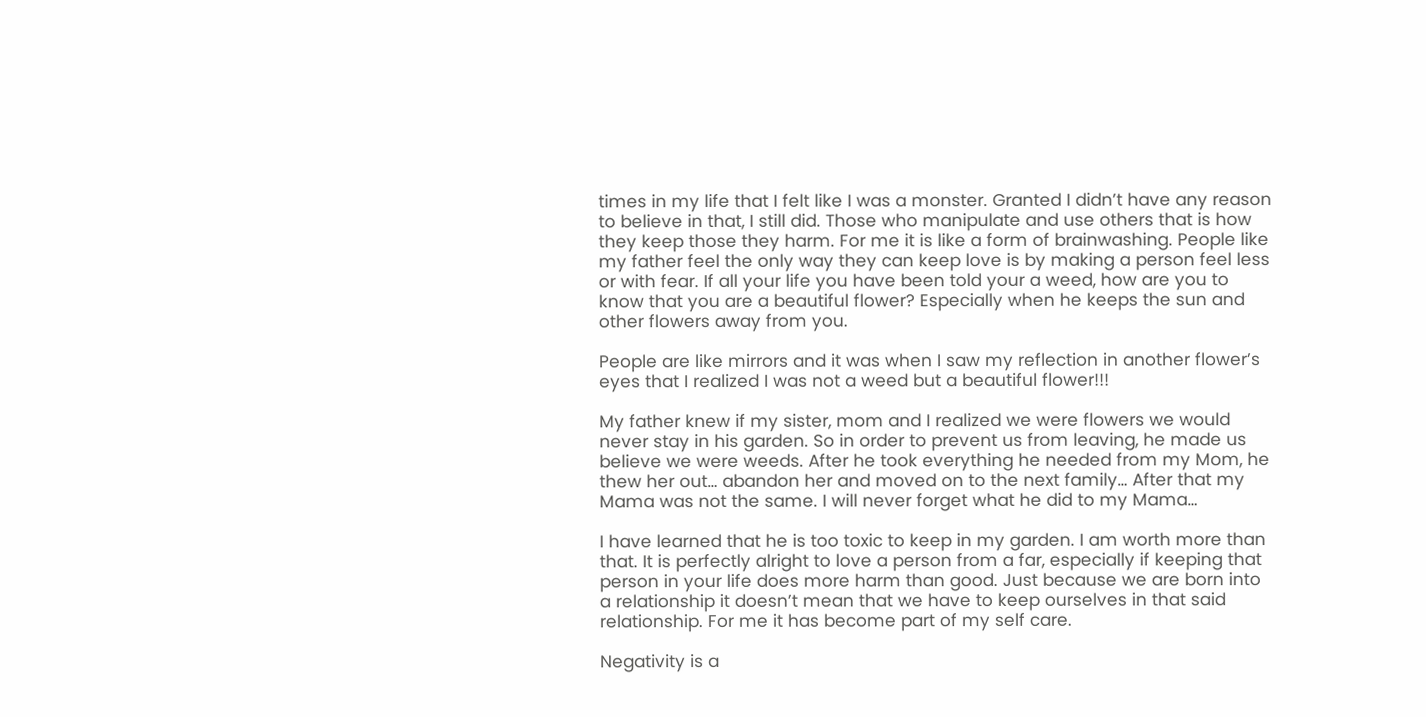times in my life that I felt like I was a monster. Granted I didn’t have any reason to believe in that, I still did. Those who manipulate and use others that is how they keep those they harm. For me it is like a form of brainwashing. People like my father feel the only way they can keep love is by making a person feel less or with fear. If all your life you have been told your a weed, how are you to know that you are a beautiful flower? Especially when he keeps the sun and other flowers away from you.

People are like mirrors and it was when I saw my reflection in another flower’s eyes that I realized I was not a weed but a beautiful flower!!!

My father knew if my sister, mom and I realized we were flowers we would never stay in his garden. So in order to prevent us from leaving, he made us believe we were weeds. After he took everything he needed from my Mom, he thew her out… abandon her and moved on to the next family… After that my Mama was not the same. I will never forget what he did to my Mama…

I have learned that he is too toxic to keep in my garden. I am worth more than that. It is perfectly alright to love a person from a far, especially if keeping that person in your life does more harm than good. Just because we are born into a relationship it doesn’t mean that we have to keep ourselves in that said relationship. For me it has become part of my self care.

Negativity is a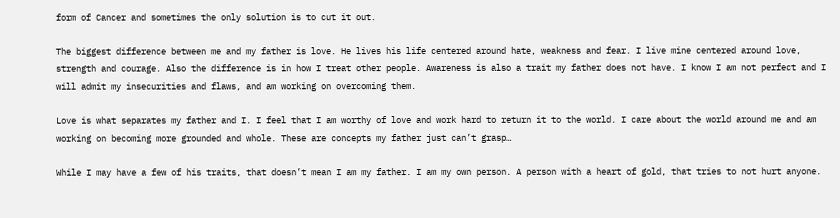form of Cancer and sometimes the only solution is to cut it out.

The biggest difference between me and my father is love. He lives his life centered around hate, weakness and fear. I live mine centered around love, strength and courage. Also the difference is in how I treat other people. Awareness is also a trait my father does not have. I know I am not perfect and I will admit my insecurities and flaws, and am working on overcoming them.

Love is what separates my father and I. I feel that I am worthy of love and work hard to return it to the world. I care about the world around me and am working on becoming more grounded and whole. These are concepts my father just can’t grasp…

While I may have a few of his traits, that doesn’t mean I am my father. I am my own person. A person with a heart of gold, that tries to not hurt anyone.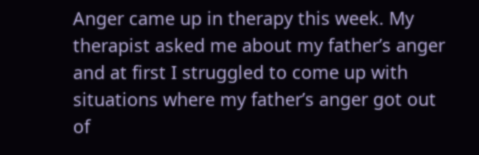Anger came up in therapy this week. My therapist asked me about my father’s anger and at first I struggled to come up with situations where my father’s anger got out of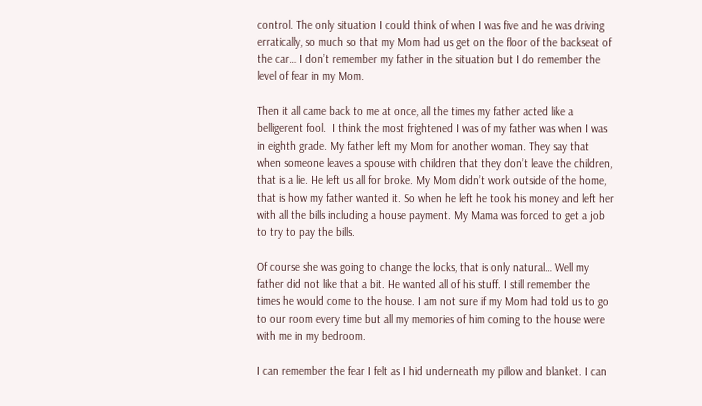control. The only situation I could think of when I was five and he was driving erratically, so much so that my Mom had us get on the floor of the backseat of the car… I don’t remember my father in the situation but I do remember the level of fear in my Mom.

Then it all came back to me at once, all the times my father acted like a belligerent fool.  I think the most frightened I was of my father was when I was in eighth grade. My father left my Mom for another woman. They say that when someone leaves a spouse with children that they don’t leave the children, that is a lie. He left us all for broke. My Mom didn’t work outside of the home, that is how my father wanted it. So when he left he took his money and left her with all the bills including a house payment. My Mama was forced to get a job to try to pay the bills.

Of course she was going to change the locks, that is only natural… Well my father did not like that a bit. He wanted all of his stuff. I still remember the times he would come to the house. I am not sure if my Mom had told us to go to our room every time but all my memories of him coming to the house were with me in my bedroom.

I can remember the fear I felt as I hid underneath my pillow and blanket. I can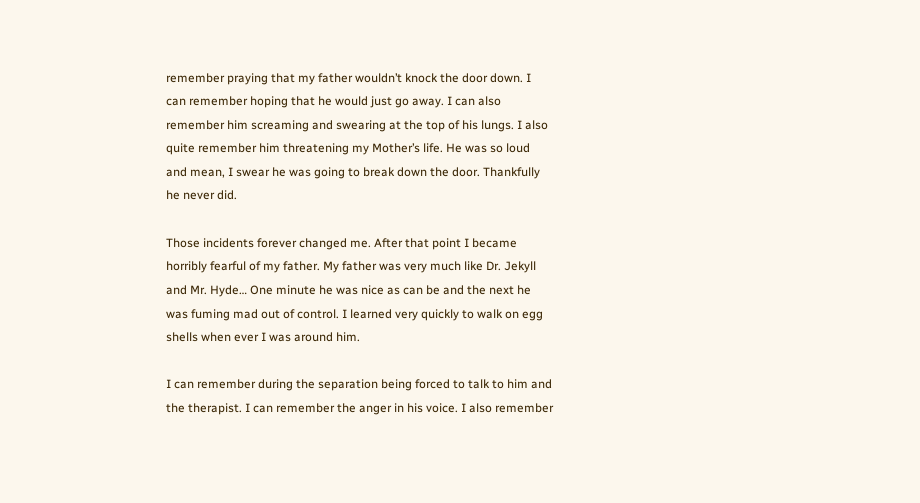remember praying that my father wouldn’t knock the door down. I can remember hoping that he would just go away. I can also remember him screaming and swearing at the top of his lungs. I also quite remember him threatening my Mother’s life. He was so loud and mean, I swear he was going to break down the door. Thankfully he never did.

Those incidents forever changed me. After that point I became horribly fearful of my father. My father was very much like Dr. Jekyll and Mr. Hyde… One minute he was nice as can be and the next he was fuming mad out of control. I learned very quickly to walk on egg shells when ever I was around him.

I can remember during the separation being forced to talk to him and the therapist. I can remember the anger in his voice. I also remember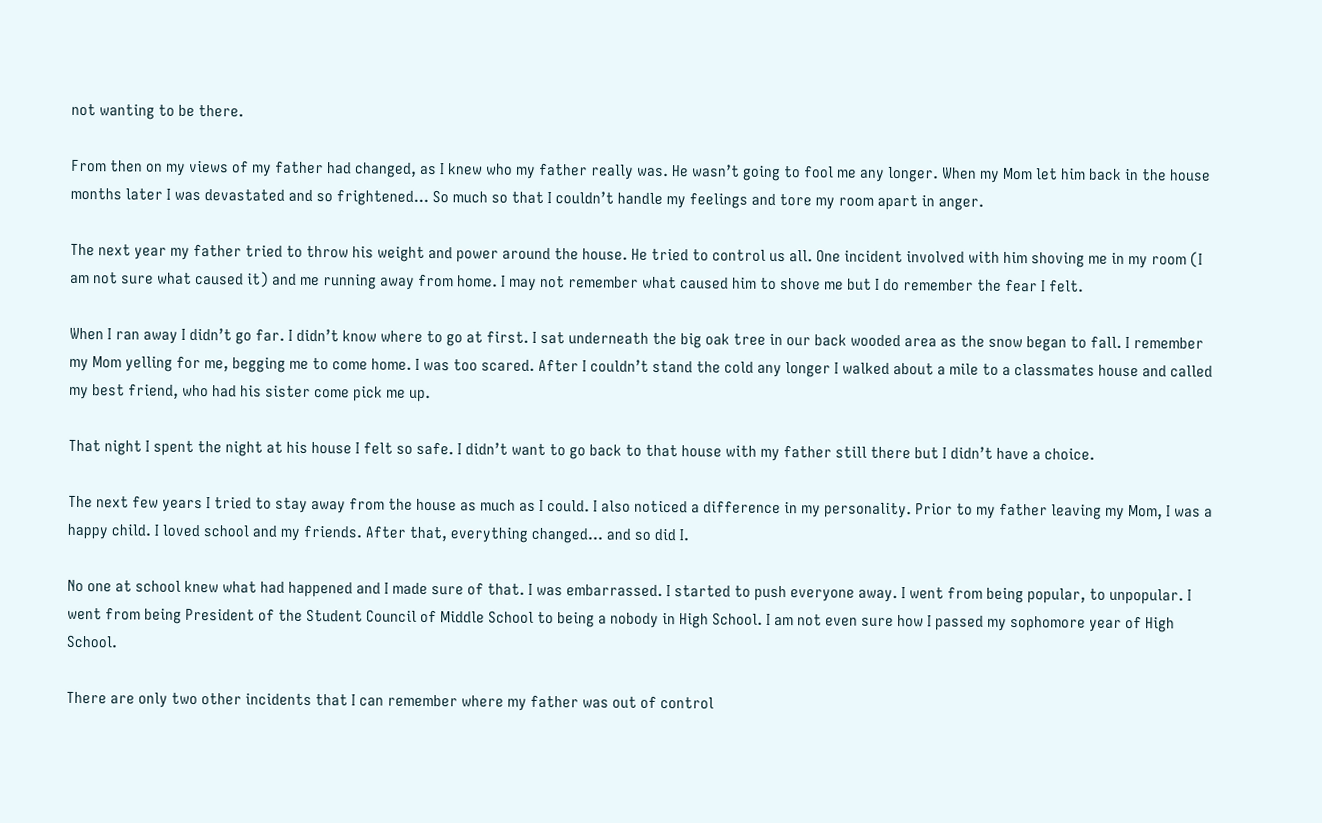not wanting to be there.

From then on my views of my father had changed, as I knew who my father really was. He wasn’t going to fool me any longer. When my Mom let him back in the house months later I was devastated and so frightened… So much so that I couldn’t handle my feelings and tore my room apart in anger.

The next year my father tried to throw his weight and power around the house. He tried to control us all. One incident involved with him shoving me in my room (I am not sure what caused it) and me running away from home. I may not remember what caused him to shove me but I do remember the fear I felt.

When I ran away I didn’t go far. I didn’t know where to go at first. I sat underneath the big oak tree in our back wooded area as the snow began to fall. I remember my Mom yelling for me, begging me to come home. I was too scared. After I couldn’t stand the cold any longer I walked about a mile to a classmates house and called my best friend, who had his sister come pick me up.

That night I spent the night at his house I felt so safe. I didn’t want to go back to that house with my father still there but I didn’t have a choice.

The next few years I tried to stay away from the house as much as I could. I also noticed a difference in my personality. Prior to my father leaving my Mom, I was a happy child. I loved school and my friends. After that, everything changed… and so did I.

No one at school knew what had happened and I made sure of that. I was embarrassed. I started to push everyone away. I went from being popular, to unpopular. I went from being President of the Student Council of Middle School to being a nobody in High School. I am not even sure how I passed my sophomore year of High School.

There are only two other incidents that I can remember where my father was out of control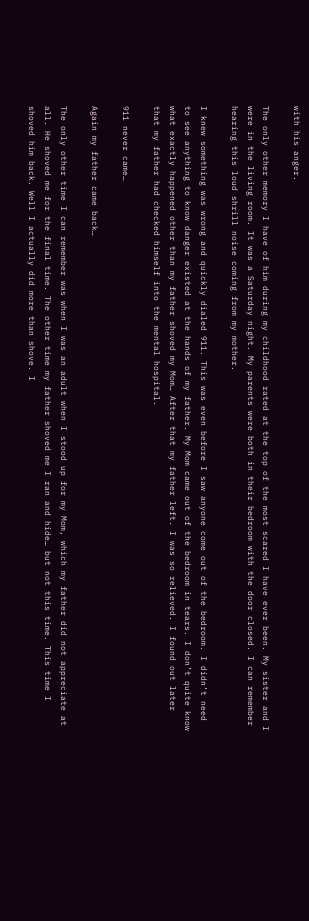with his anger.

The only other memory I have of him during my childhood rated at the top of the most scared I have ever been. My sister and I were in the living room. It was a Saturday night. My parents were both in their bedroom with the door closed. I can remember hearing this loud shrill noise coming from my mother.

I knew something was wrong and quickly dialed 911. This was even before I saw anyone come out of the bedroom. I didn’t need to see anything to know danger existed at the hands of my father. My Mom came out of the bedroom in tears. I don’t quite know what exactly happened other than my father shoved my Mom… After that my father left. I was so relieved. I found out later that my father had checked himself into the mental hospital.

911 never came…

Again my father came back…

The only other time I can remember was when I was an adult when I stood up for my Mom, which my father did not appreciate at all. He shoved me for the final time. The other time my father shoved me I ran and hide… but not this time. This time I shoved him back. Well I actually did more than shove. I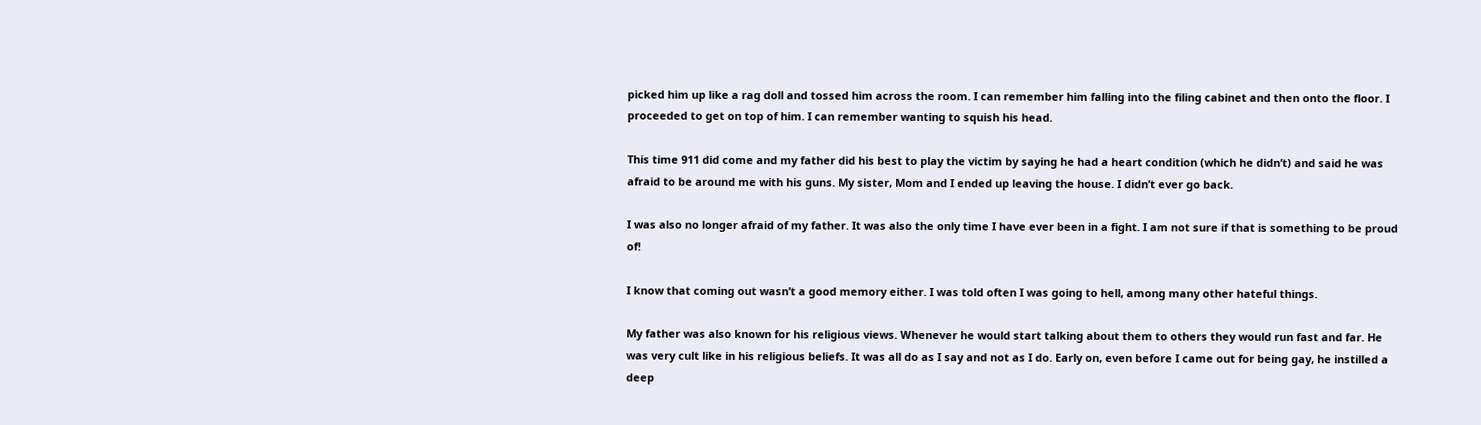picked him up like a rag doll and tossed him across the room. I can remember him falling into the filing cabinet and then onto the floor. I proceeded to get on top of him. I can remember wanting to squish his head.

This time 911 did come and my father did his best to play the victim by saying he had a heart condition (which he didn’t) and said he was afraid to be around me with his guns. My sister, Mom and I ended up leaving the house. I didn’t ever go back.

I was also no longer afraid of my father. It was also the only time I have ever been in a fight. I am not sure if that is something to be proud of!

I know that coming out wasn’t a good memory either. I was told often I was going to hell, among many other hateful things.

My father was also known for his religious views. Whenever he would start talking about them to others they would run fast and far. He was very cult like in his religious beliefs. It was all do as I say and not as I do. Early on, even before I came out for being gay, he instilled a deep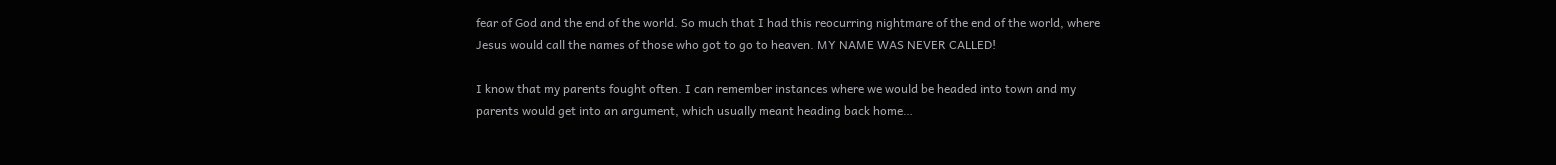fear of God and the end of the world. So much that I had this reocurring nightmare of the end of the world, where Jesus would call the names of those who got to go to heaven. MY NAME WAS NEVER CALLED!

I know that my parents fought often. I can remember instances where we would be headed into town and my parents would get into an argument, which usually meant heading back home…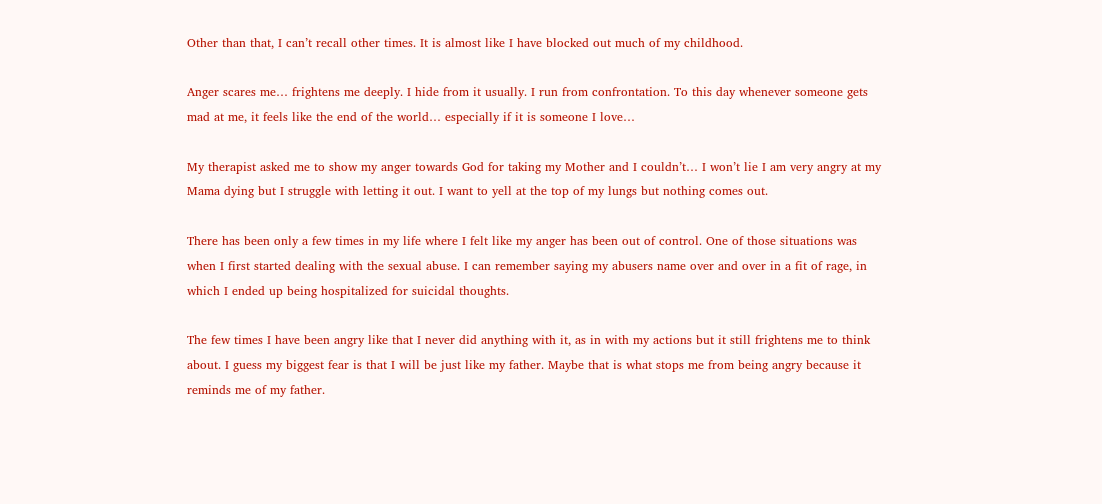Other than that, I can’t recall other times. It is almost like I have blocked out much of my childhood.

Anger scares me… frightens me deeply. I hide from it usually. I run from confrontation. To this day whenever someone gets mad at me, it feels like the end of the world… especially if it is someone I love…

My therapist asked me to show my anger towards God for taking my Mother and I couldn’t… I won’t lie I am very angry at my Mama dying but I struggle with letting it out. I want to yell at the top of my lungs but nothing comes out.

There has been only a few times in my life where I felt like my anger has been out of control. One of those situations was when I first started dealing with the sexual abuse. I can remember saying my abusers name over and over in a fit of rage, in which I ended up being hospitalized for suicidal thoughts.

The few times I have been angry like that I never did anything with it, as in with my actions but it still frightens me to think about. I guess my biggest fear is that I will be just like my father. Maybe that is what stops me from being angry because it reminds me of my father.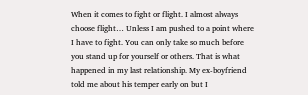When it comes to fight or flight. I almost always choose flight… Unless I am pushed to a point where I have to fight. You can only take so much before you stand up for yourself or others. That is what happened in my last relationship. My ex-boyfriend told me about his temper early on but I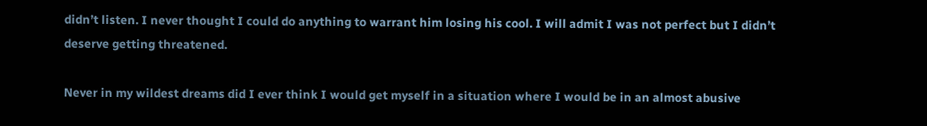didn’t listen. I never thought I could do anything to warrant him losing his cool. I will admit I was not perfect but I didn’t deserve getting threatened.

Never in my wildest dreams did I ever think I would get myself in a situation where I would be in an almost abusive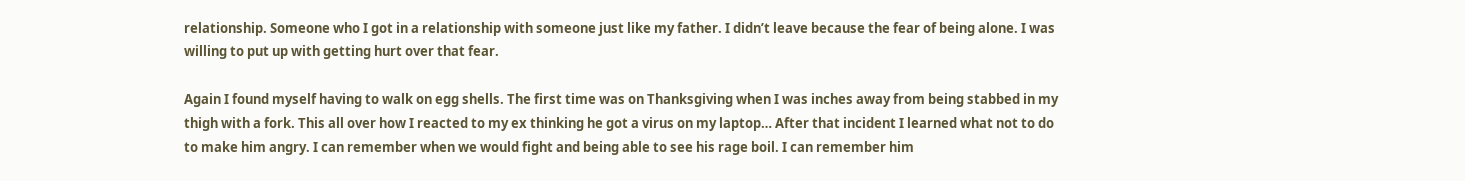relationship. Someone who I got in a relationship with someone just like my father. I didn’t leave because the fear of being alone. I was willing to put up with getting hurt over that fear.

Again I found myself having to walk on egg shells. The first time was on Thanksgiving when I was inches away from being stabbed in my thigh with a fork. This all over how I reacted to my ex thinking he got a virus on my laptop… After that incident I learned what not to do to make him angry. I can remember when we would fight and being able to see his rage boil. I can remember him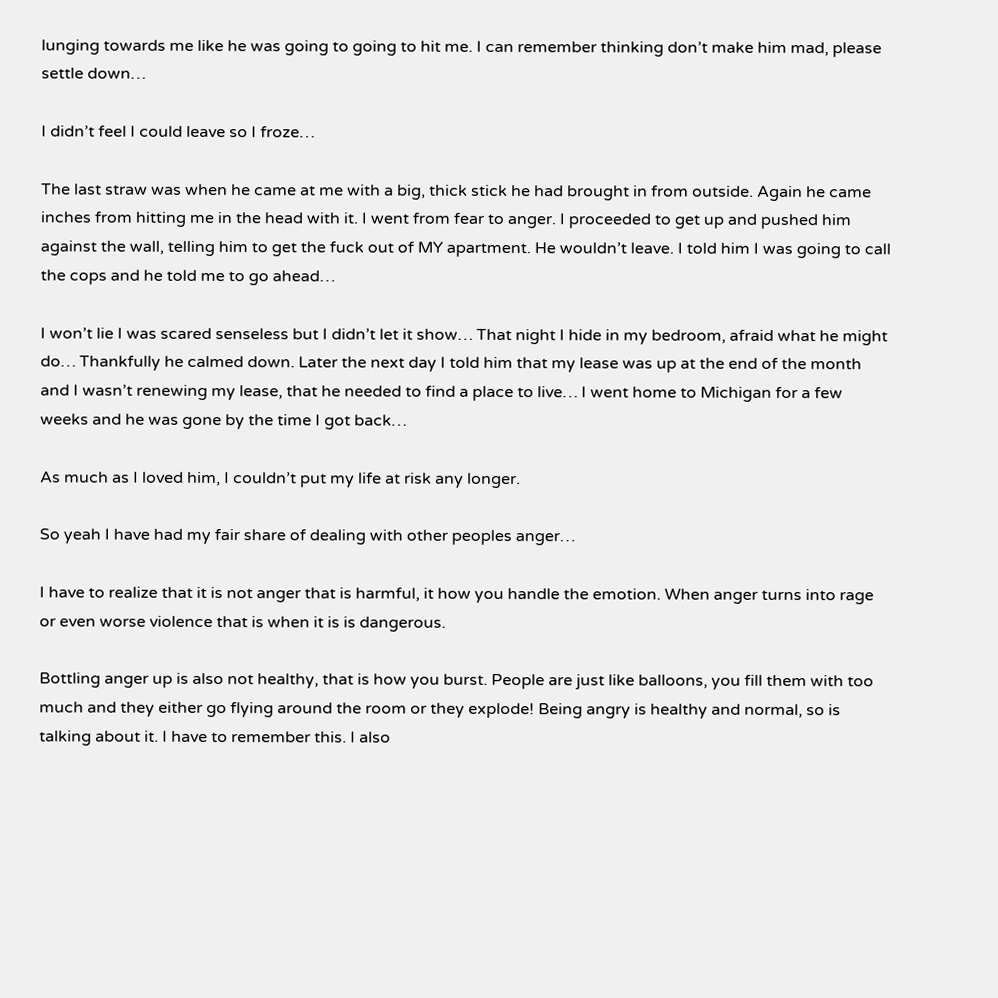lunging towards me like he was going to going to hit me. I can remember thinking don’t make him mad, please settle down…

I didn’t feel I could leave so I froze…

The last straw was when he came at me with a big, thick stick he had brought in from outside. Again he came inches from hitting me in the head with it. I went from fear to anger. I proceeded to get up and pushed him against the wall, telling him to get the fuck out of MY apartment. He wouldn’t leave. I told him I was going to call the cops and he told me to go ahead…

I won’t lie I was scared senseless but I didn’t let it show… That night I hide in my bedroom, afraid what he might do… Thankfully he calmed down. Later the next day I told him that my lease was up at the end of the month and I wasn’t renewing my lease, that he needed to find a place to live… I went home to Michigan for a few weeks and he was gone by the time I got back…

As much as I loved him, I couldn’t put my life at risk any longer.

So yeah I have had my fair share of dealing with other peoples anger…

I have to realize that it is not anger that is harmful, it how you handle the emotion. When anger turns into rage or even worse violence that is when it is is dangerous.

Bottling anger up is also not healthy, that is how you burst. People are just like balloons, you fill them with too much and they either go flying around the room or they explode! Being angry is healthy and normal, so is talking about it. I have to remember this. I also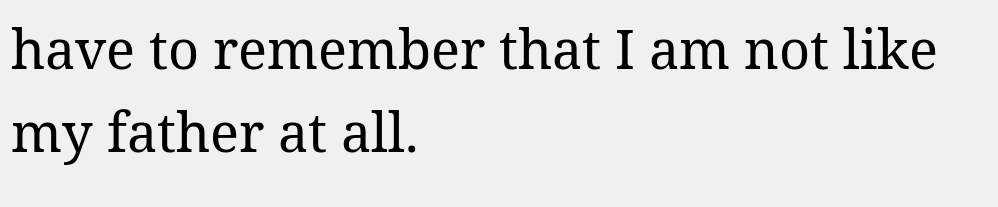have to remember that I am not like my father at all.